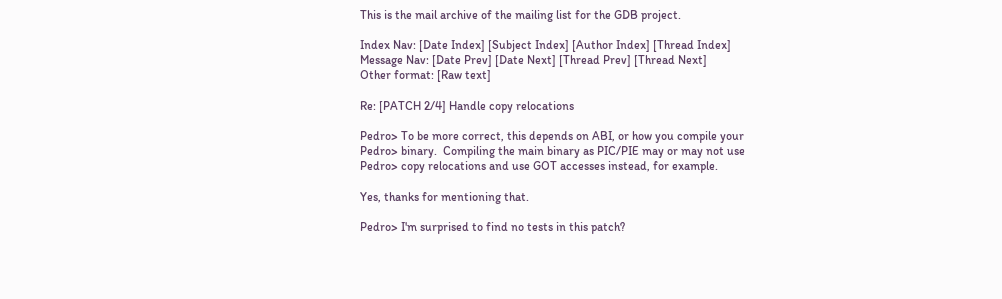This is the mail archive of the mailing list for the GDB project.

Index Nav: [Date Index] [Subject Index] [Author Index] [Thread Index]
Message Nav: [Date Prev] [Date Next] [Thread Prev] [Thread Next]
Other format: [Raw text]

Re: [PATCH 2/4] Handle copy relocations

Pedro> To be more correct, this depends on ABI, or how you compile your
Pedro> binary.  Compiling the main binary as PIC/PIE may or may not use
Pedro> copy relocations and use GOT accesses instead, for example.

Yes, thanks for mentioning that.

Pedro> I'm surprised to find no tests in this patch?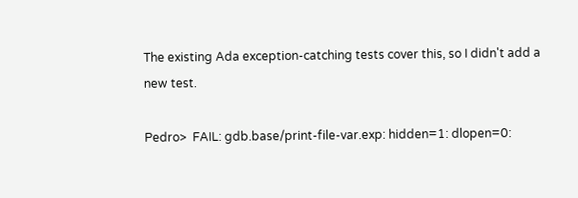The existing Ada exception-catching tests cover this, so I didn't add a
new test.

Pedro>  FAIL: gdb.base/print-file-var.exp: hidden=1: dlopen=0: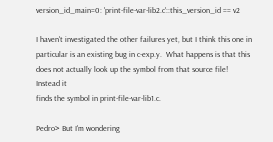version_id_main=0: 'print-file-var-lib2.c'::this_version_id == v2

I haven't investigated the other failures yet, but I think this one in
particular is an existing bug in c-exp.y.  What happens is that this
does not actually look up the symbol from that source file!  Instead it
finds the symbol in print-file-var-lib1.c.

Pedro> But I'm wondering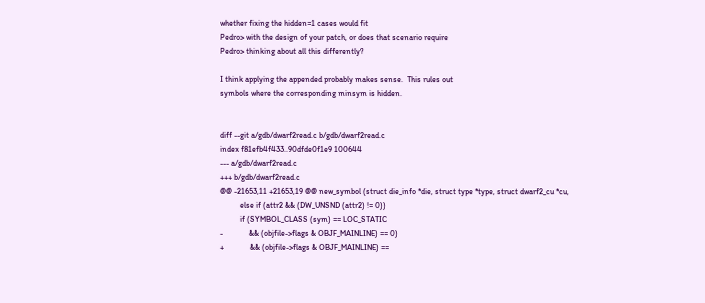whether fixing the hidden=1 cases would fit
Pedro> with the design of your patch, or does that scenario require
Pedro> thinking about all this differently?

I think applying the appended probably makes sense.  This rules out
symbols where the corresponding minsym is hidden.


diff --git a/gdb/dwarf2read.c b/gdb/dwarf2read.c
index f81efb4f433..90dfde0f1e9 100644
--- a/gdb/dwarf2read.c
+++ b/gdb/dwarf2read.c
@@ -21653,11 +21653,19 @@ new_symbol (struct die_info *die, struct type *type, struct dwarf2_cu *cu,
          else if (attr2 && (DW_UNSND (attr2) != 0))
          if (SYMBOL_CLASS (sym) == LOC_STATIC
-             && (objfile->flags & OBJF_MAINLINE) == 0)
+             && (objfile->flags & OBJF_MAINLINE) ==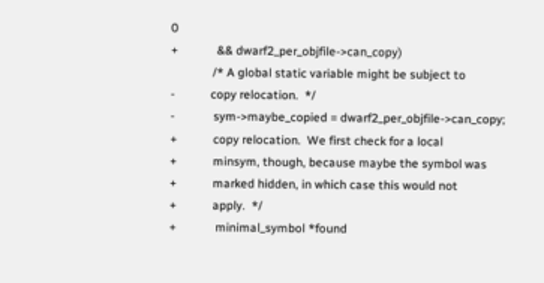0
+             && dwarf2_per_objfile->can_copy)
              /* A global static variable might be subject to
-            copy relocation.  */
-             sym->maybe_copied = dwarf2_per_objfile->can_copy;
+            copy relocation.  We first check for a local
+            minsym, though, because maybe the symbol was
+            marked hidden, in which case this would not
+            apply.  */
+             minimal_symbol *found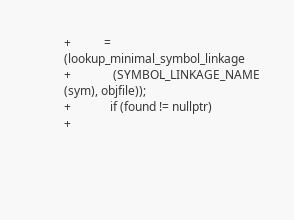+           = (lookup_minimal_symbol_linkage
+              (SYMBOL_LINKAGE_NAME (sym), objfile));
+             if (found != nullptr)
+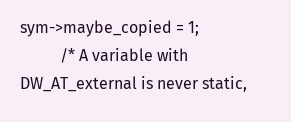sym->maybe_copied = 1;
          /* A variable with DW_AT_external is never static,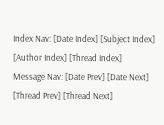Index Nav: [Date Index] [Subject Index] [Author Index] [Thread Index]
Message Nav: [Date Prev] [Date Next] [Thread Prev] [Thread Next]